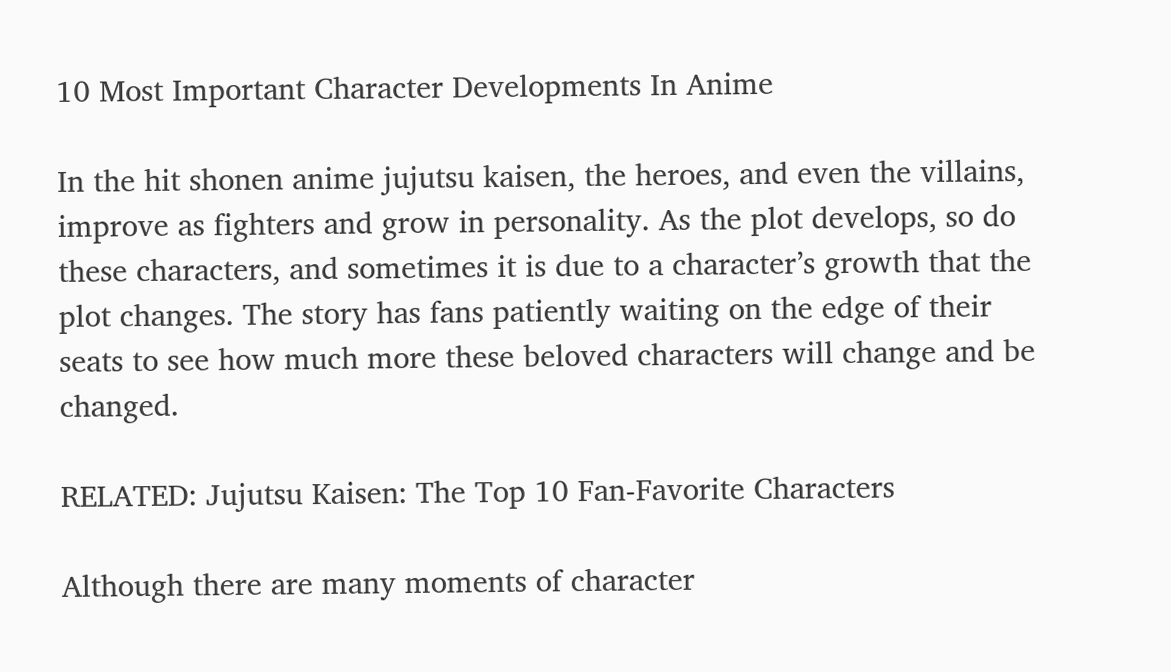10 Most Important Character Developments In Anime

In the hit shonen anime jujutsu kaisen, the heroes, and even the villains, improve as fighters and grow in personality. As the plot develops, so do these characters, and sometimes it is due to a character’s growth that the plot changes. The story has fans patiently waiting on the edge of their seats to see how much more these beloved characters will change and be changed.

RELATED: Jujutsu Kaisen: The Top 10 Fan-Favorite Characters

Although there are many moments of character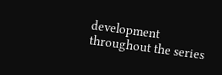development throughout the series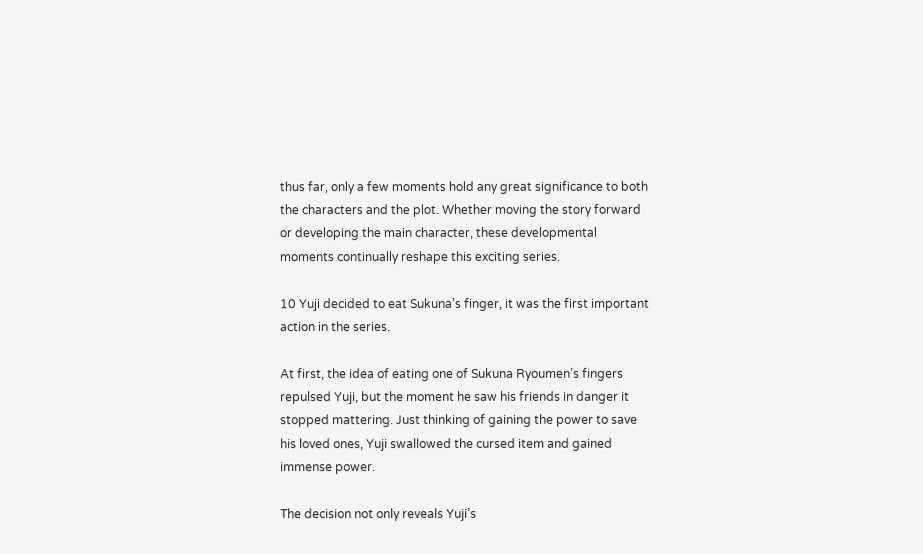thus far, only a few moments hold any great significance to both the characters and the plot. Whether moving the story forward or developing the main character, these developmental moments continually reshape this exciting series.

10 Yuji decided to eat Sukuna’s finger, it was the first important action in the series.

At first, the idea of eating one of Sukuna Ryoumen’s fingers repulsed Yuji, but the moment he saw his friends in danger it stopped mattering. Just thinking of gaining the power to save his loved ones, Yuji swallowed the cursed item and gained immense power.

The decision not only reveals Yuji’s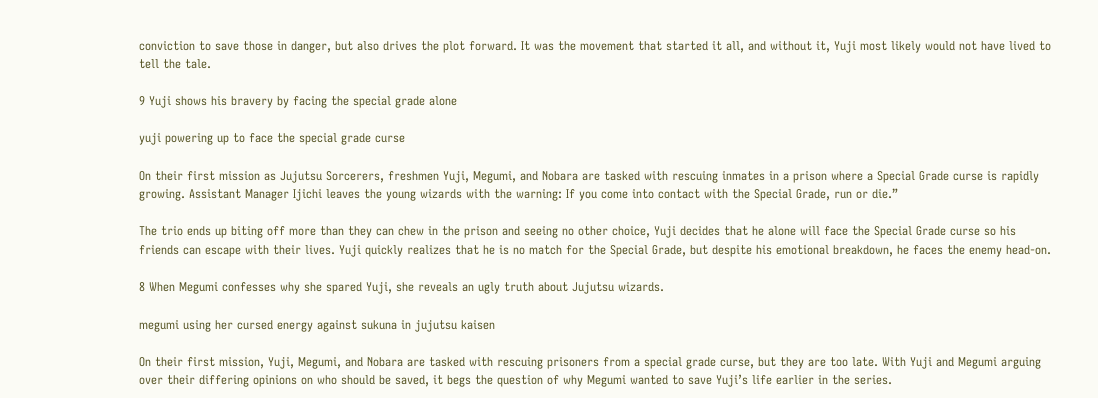conviction to save those in danger, but also drives the plot forward. It was the movement that started it all, and without it, Yuji most likely would not have lived to tell the tale.

9 Yuji shows his bravery by facing the special grade alone

yuji powering up to face the special grade curse

On their first mission as Jujutsu Sorcerers, freshmen Yuji, Megumi, and Nobara are tasked with rescuing inmates in a prison where a Special Grade curse is rapidly growing. Assistant Manager Ijichi leaves the young wizards with the warning: If you come into contact with the Special Grade, run or die.”

The trio ends up biting off more than they can chew in the prison and seeing no other choice, Yuji decides that he alone will face the Special Grade curse so his friends can escape with their lives. Yuji quickly realizes that he is no match for the Special Grade, but despite his emotional breakdown, he faces the enemy head-on.

8 When Megumi confesses why she spared Yuji, she reveals an ugly truth about Jujutsu wizards.

megumi using her cursed energy against sukuna in jujutsu kaisen

On their first mission, Yuji, Megumi, and Nobara are tasked with rescuing prisoners from a special grade curse, but they are too late. With Yuji and Megumi arguing over their differing opinions on who should be saved, it begs the question of why Megumi wanted to save Yuji’s life earlier in the series.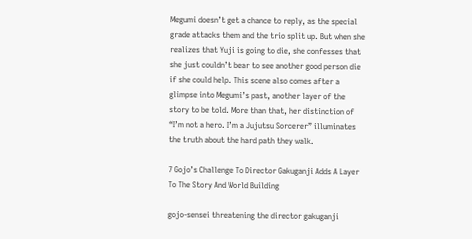Megumi doesn’t get a chance to reply, as the special grade attacks them and the trio split up. But when she realizes that Yuji is going to die, she confesses that she just couldn’t bear to see another good person die if she could help. This scene also comes after a glimpse into Megumi’s past, another layer of the story to be told. More than that, her distinction of “I’m not a hero. I’m a Jujutsu Sorcerer” illuminates the truth about the hard path they walk.

7 Gojo’s Challenge To Director Gakuganji Adds A Layer To The Story And World Building

gojo-sensei threatening the director gakuganji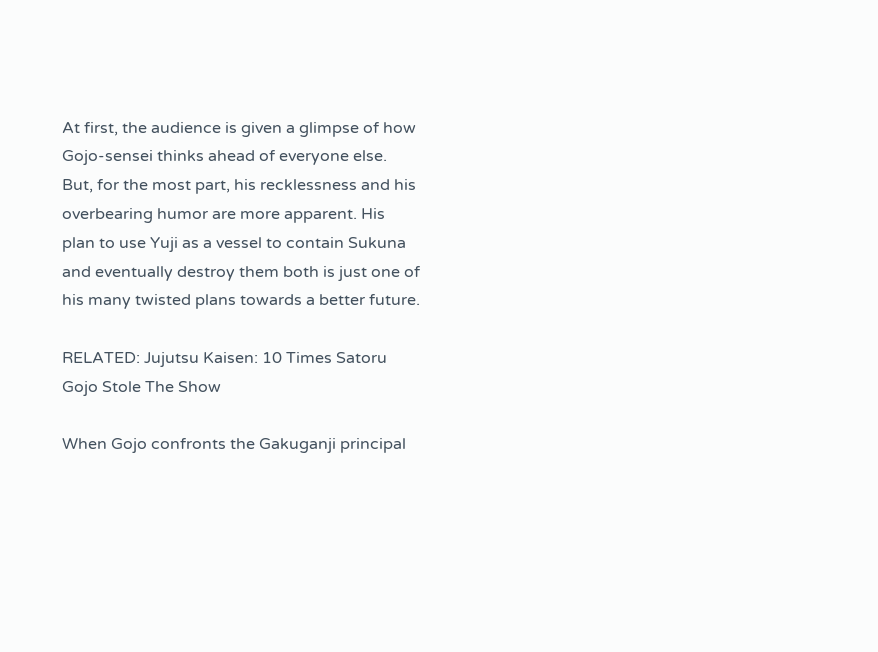At first, the audience is given a glimpse of how Gojo-sensei thinks ahead of everyone else. But, for the most part, his recklessness and his overbearing humor are more apparent. His plan to use Yuji as a vessel to contain Sukuna and eventually destroy them both is just one of his many twisted plans towards a better future.

RELATED: Jujutsu Kaisen: 10 Times Satoru Gojo Stole The Show

When Gojo confronts the Gakuganji principal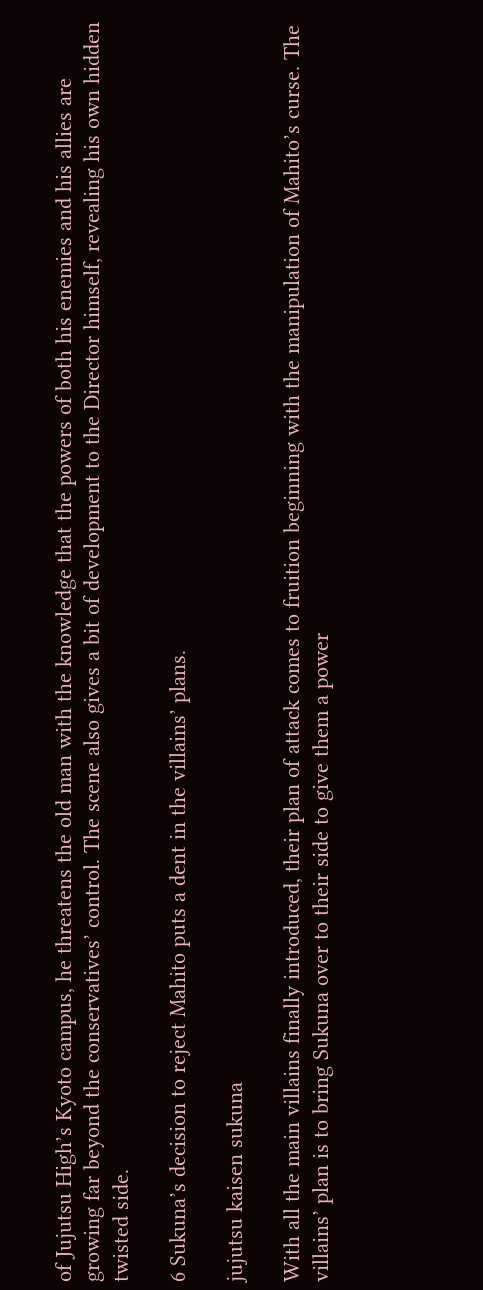of Jujutsu High’s Kyoto campus, he threatens the old man with the knowledge that the powers of both his enemies and his allies are growing far beyond the conservatives’ control. The scene also gives a bit of development to the Director himself, revealing his own hidden twisted side.

6 Sukuna’s decision to reject Mahito puts a dent in the villains’ plans.

jujutsu kaisen sukuna

With all the main villains finally introduced, their plan of attack comes to fruition beginning with the manipulation of Mahito’s curse. The villains’ plan is to bring Sukuna over to their side to give them a power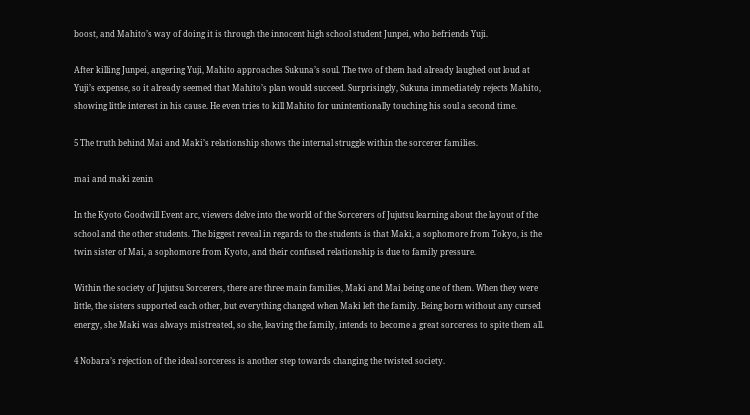boost, and Mahito’s way of doing it is through the innocent high school student Junpei, who befriends Yuji.

After killing Junpei, angering Yuji, Mahito approaches Sukuna’s soul. The two of them had already laughed out loud at Yuji’s expense, so it already seemed that Mahito’s plan would succeed. Surprisingly, Sukuna immediately rejects Mahito, showing little interest in his cause. He even tries to kill Mahito for unintentionally touching his soul a second time.

5 The truth behind Mai and Maki’s relationship shows the internal struggle within the sorcerer families.

mai and maki zenin

In the Kyoto Goodwill Event arc, viewers delve into the world of the Sorcerers of Jujutsu learning about the layout of the school and the other students. The biggest reveal in regards to the students is that Maki, a sophomore from Tokyo, is the twin sister of Mai, a sophomore from Kyoto, and their confused relationship is due to family pressure.

Within the society of Jujutsu Sorcerers, there are three main families, Maki and Mai being one of them. When they were little, the sisters supported each other, but everything changed when Maki left the family. Being born without any cursed energy, she Maki was always mistreated, so she, leaving the family, intends to become a great sorceress to spite them all.

4 Nobara’s rejection of the ideal sorceress is another step towards changing the twisted society.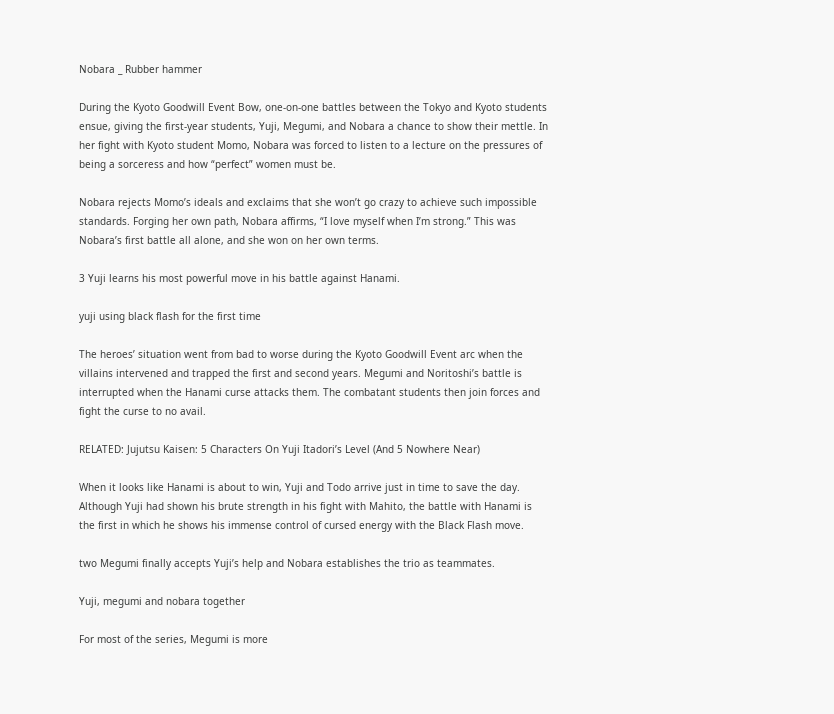Nobara _ Rubber hammer

During the Kyoto Goodwill Event Bow, one-on-one battles between the Tokyo and Kyoto students ensue, giving the first-year students, Yuji, Megumi, and Nobara a chance to show their mettle. In her fight with Kyoto student Momo, Nobara was forced to listen to a lecture on the pressures of being a sorceress and how “perfect” women must be.

Nobara rejects Momo’s ideals and exclaims that she won’t go crazy to achieve such impossible standards. Forging her own path, Nobara affirms, “I love myself when I’m strong.” This was Nobara’s first battle all alone, and she won on her own terms.

3 Yuji learns his most powerful move in his battle against Hanami.

yuji using black flash for the first time

The heroes’ situation went from bad to worse during the Kyoto Goodwill Event arc when the villains intervened and trapped the first and second years. Megumi and Noritoshi’s battle is interrupted when the Hanami curse attacks them. The combatant students then join forces and fight the curse to no avail.

RELATED: Jujutsu Kaisen: 5 Characters On Yuji Itadori’s Level (And 5 Nowhere Near)

When it looks like Hanami is about to win, Yuji and Todo arrive just in time to save the day. Although Yuji had shown his brute strength in his fight with Mahito, the battle with Hanami is the first in which he shows his immense control of cursed energy with the Black Flash move.

two Megumi finally accepts Yuji’s help and Nobara establishes the trio as teammates.

Yuji, megumi and nobara together

For most of the series, Megumi is more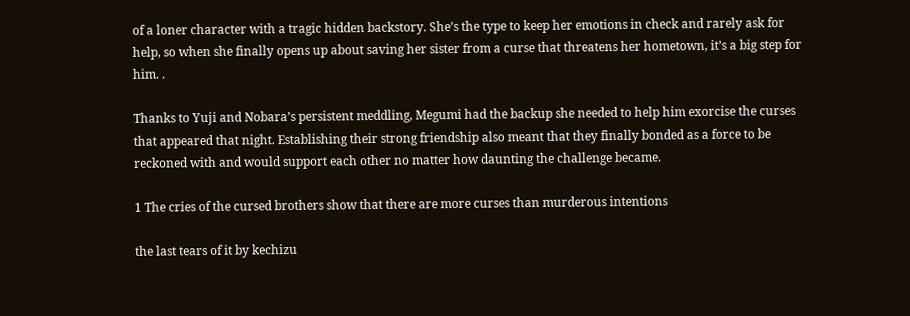of a loner character with a tragic hidden backstory. She’s the type to keep her emotions in check and rarely ask for help, so when she finally opens up about saving her sister from a curse that threatens her hometown, it’s a big step for him. .

Thanks to Yuji and Nobara’s persistent meddling, Megumi had the backup she needed to help him exorcise the curses that appeared that night. Establishing their strong friendship also meant that they finally bonded as a force to be reckoned with and would support each other no matter how daunting the challenge became.

1 The cries of the cursed brothers show that there are more curses than murderous intentions

the last tears of it by kechizu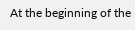At the beginning of the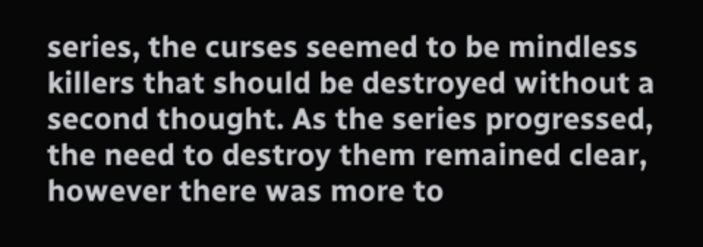series, the curses seemed to be mindless killers that should be destroyed without a second thought. As the series progressed, the need to destroy them remained clear, however there was more to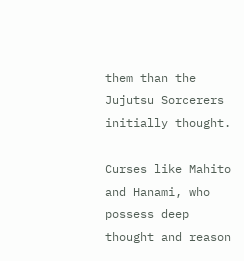them than the Jujutsu Sorcerers initially thought.

Curses like Mahito and Hanami, who possess deep thought and reason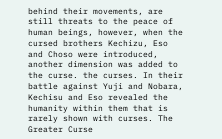behind their movements, are still threats to the peace of human beings, however, when the cursed brothers Kechizu, Eso and Choso were introduced, another dimension was added to the curse. the curses. In their battle against Yuji and Nobara, Kechisu and Eso revealed the humanity within them that is rarely shown with curses. The Greater Curse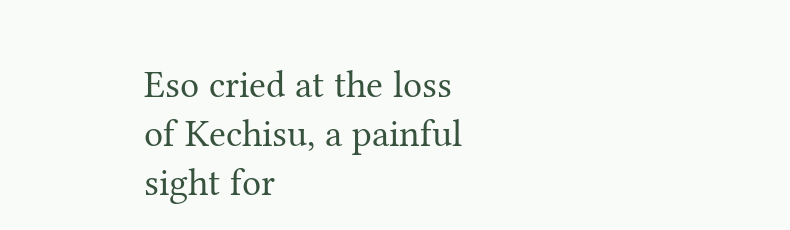Eso cried at the loss of Kechisu, a painful sight for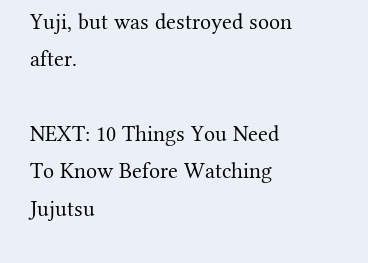Yuji, but was destroyed soon after.

NEXT: 10 Things You Need To Know Before Watching Jujutsu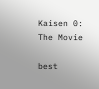Kaisen 0: The Movie

best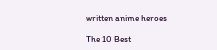written anime heroes

The 10 Best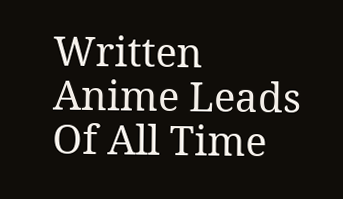Written Anime Leads Of All Time